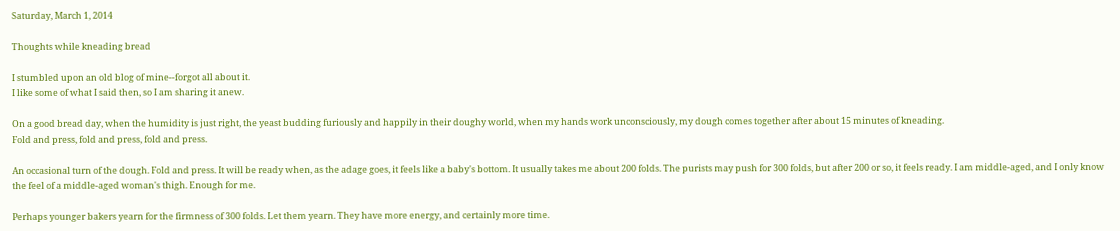Saturday, March 1, 2014

Thoughts while kneading bread

I stumbled upon an old blog of mine--forgot all about it.
I like some of what I said then, so I am sharing it anew.

On a good bread day, when the humidity is just right, the yeast budding furiously and happily in their doughy world, when my hands work unconsciously, my dough comes together after about 15 minutes of kneading.
Fold and press, fold and press, fold and press.

An occasional turn of the dough. Fold and press. It will be ready when, as the adage goes, it feels like a baby's bottom. It usually takes me about 200 folds. The purists may push for 300 folds, but after 200 or so, it feels ready. I am middle-aged, and I only know the feel of a middle-aged woman's thigh. Enough for me.

Perhaps younger bakers yearn for the firmness of 300 folds. Let them yearn. They have more energy, and certainly more time.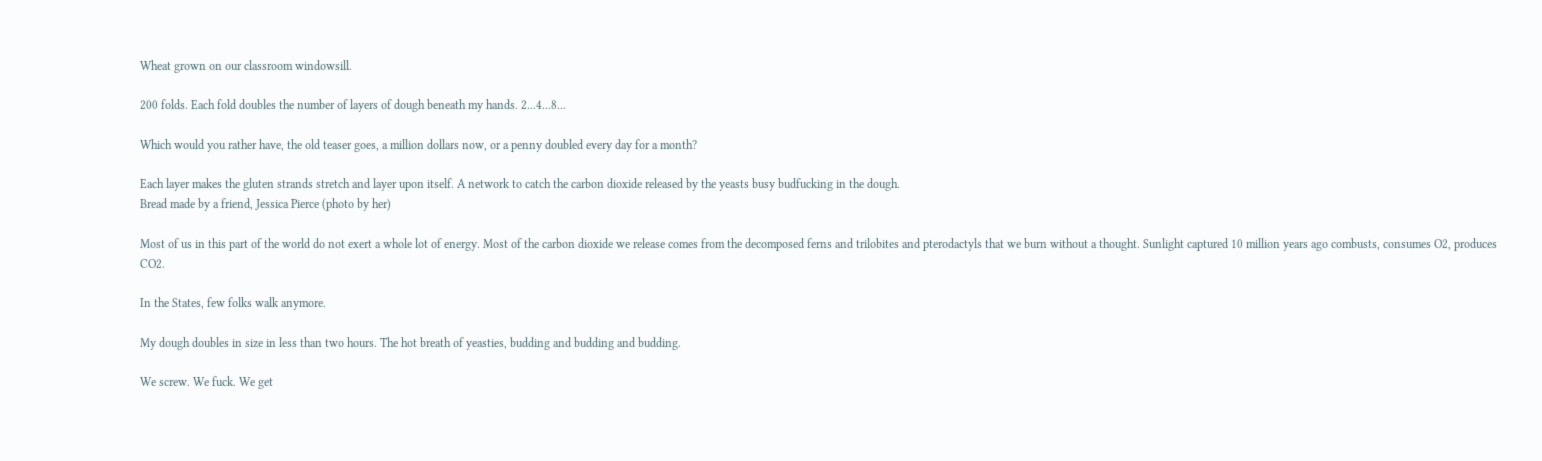Wheat grown on our classroom windowsill.

200 folds. Each fold doubles the number of layers of dough beneath my hands. 2...4...8...

Which would you rather have, the old teaser goes, a million dollars now, or a penny doubled every day for a month?

Each layer makes the gluten strands stretch and layer upon itself. A network to catch the carbon dioxide released by the yeasts busy budfucking in the dough.
Bread made by a friend, Jessica Pierce (photo by her)

Most of us in this part of the world do not exert a whole lot of energy. Most of the carbon dioxide we release comes from the decomposed ferns and trilobites and pterodactyls that we burn without a thought. Sunlight captured 10 million years ago combusts, consumes O2, produces CO2.

In the States, few folks walk anymore.

My dough doubles in size in less than two hours. The hot breath of yeasties, budding and budding and budding.

We screw. We fuck. We get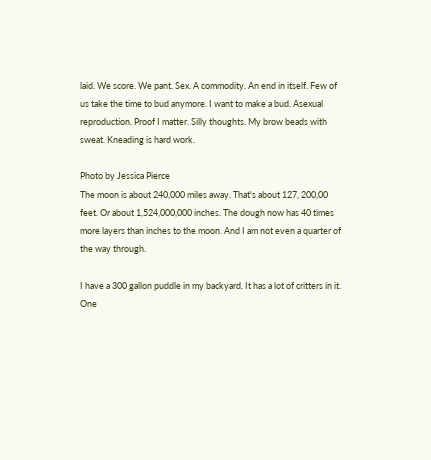laid. We score. We pant. Sex. A commodity. An end in itself. Few of us take the time to bud anymore. I want to make a bud. Asexual reproduction. Proof I matter. Silly thoughts. My brow beads with sweat. Kneading is hard work.

Photo by Jessica Pierce
The moon is about 240,000 miles away. That's about 127, 200,00 feet. Or about 1,524,000,000 inches. The dough now has 40 times more layers than inches to the moon. And I am not even a quarter of the way through.

I have a 300 gallon puddle in my backyard. It has a lot of critters in it. One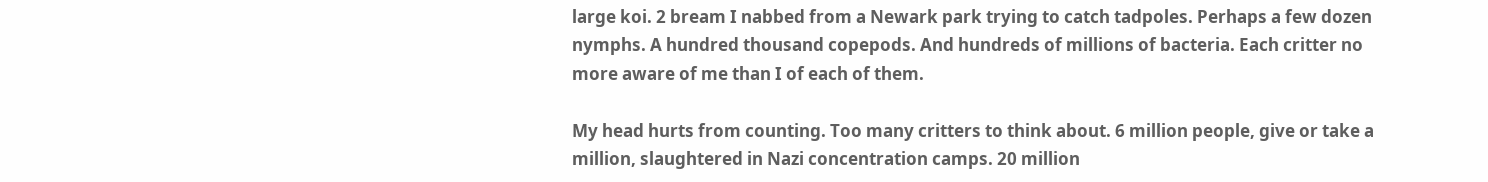large koi. 2 bream I nabbed from a Newark park trying to catch tadpoles. Perhaps a few dozen nymphs. A hundred thousand copepods. And hundreds of millions of bacteria. Each critter no more aware of me than I of each of them.

My head hurts from counting. Too many critters to think about. 6 million people, give or take a million, slaughtered in Nazi concentration camps. 20 million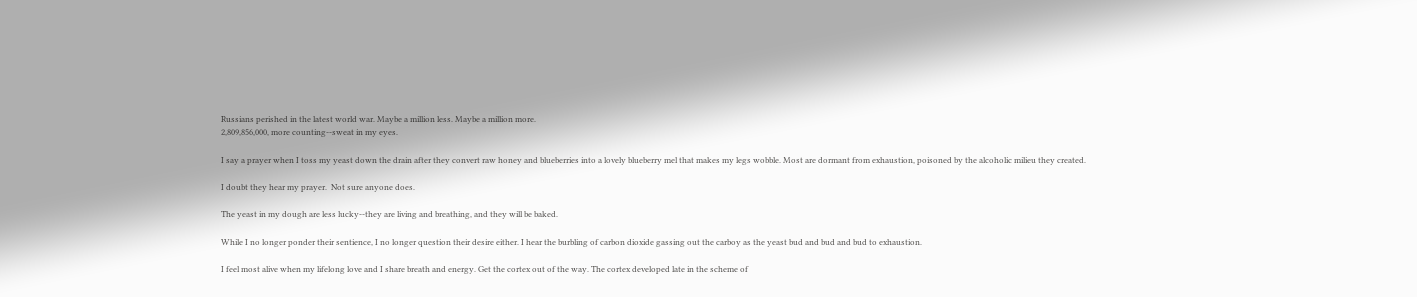Russians perished in the latest world war. Maybe a million less. Maybe a million more.
2,809,856,000, more counting--sweat in my eyes.

I say a prayer when I toss my yeast down the drain after they convert raw honey and blueberries into a lovely blueberry mel that makes my legs wobble. Most are dormant from exhaustion, poisoned by the alcoholic milieu they created.

I doubt they hear my prayer.  Not sure anyone does.

The yeast in my dough are less lucky--they are living and breathing, and they will be baked.

While I no longer ponder their sentience, I no longer question their desire either. I hear the burbling of carbon dioxide gassing out the carboy as the yeast bud and bud and bud to exhaustion.

I feel most alive when my lifelong love and I share breath and energy. Get the cortex out of the way. The cortex developed late in the scheme of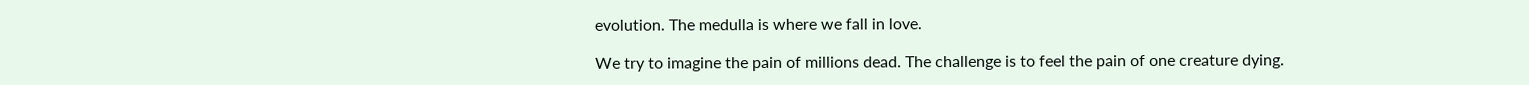evolution. The medulla is where we fall in love.

We try to imagine the pain of millions dead. The challenge is to feel the pain of one creature dying.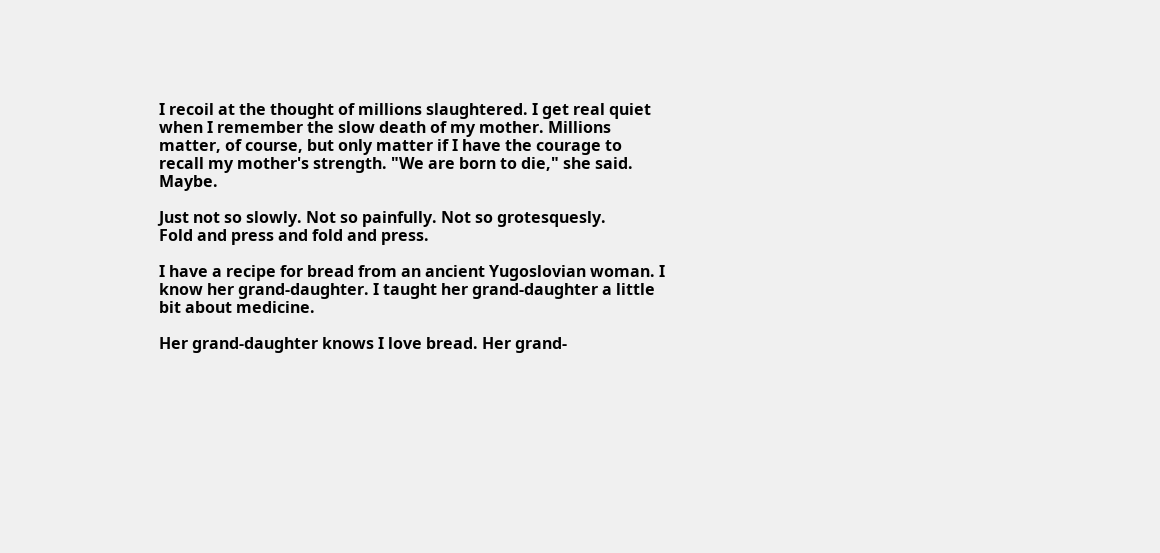I recoil at the thought of millions slaughtered. I get real quiet when I remember the slow death of my mother. Millions matter, of course, but only matter if I have the courage to recall my mother's strength. "We are born to die," she said. Maybe.

Just not so slowly. Not so painfully. Not so grotesquesly.
Fold and press and fold and press.

I have a recipe for bread from an ancient Yugoslovian woman. I know her grand-daughter. I taught her grand-daughter a little bit about medicine.

Her grand-daughter knows I love bread. Her grand-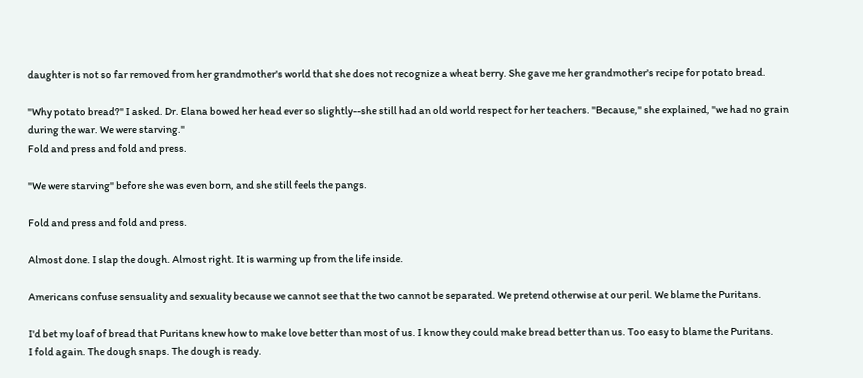daughter is not so far removed from her grandmother's world that she does not recognize a wheat berry. She gave me her grandmother's recipe for potato bread.

"Why potato bread?" I asked. Dr. Elana bowed her head ever so slightly--she still had an old world respect for her teachers. "Because," she explained, "we had no grain during the war. We were starving."
Fold and press and fold and press.

"We were starving" before she was even born, and she still feels the pangs.

Fold and press and fold and press.

Almost done. I slap the dough. Almost right. It is warming up from the life inside.

Americans confuse sensuality and sexuality because we cannot see that the two cannot be separated. We pretend otherwise at our peril. We blame the Puritans.

I'd bet my loaf of bread that Puritans knew how to make love better than most of us. I know they could make bread better than us. Too easy to blame the Puritans.
I fold again. The dough snaps. The dough is ready.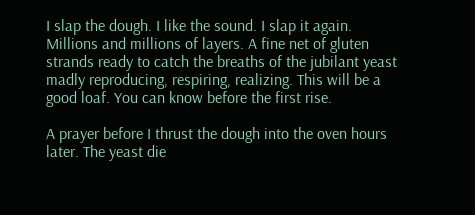I slap the dough. I like the sound. I slap it again. Millions and millions of layers. A fine net of gluten strands ready to catch the breaths of the jubilant yeast madly reproducing, respiring, realizing. This will be a good loaf. You can know before the first rise.

A prayer before I thrust the dough into the oven hours later. The yeast die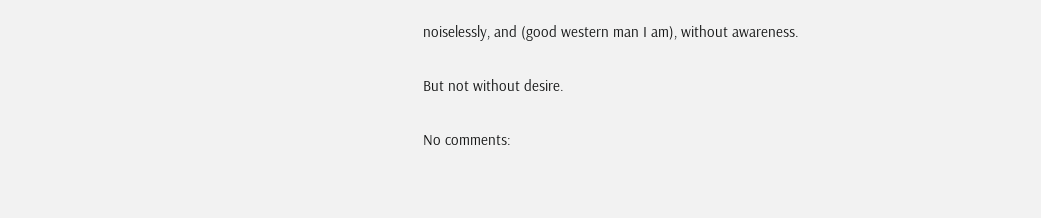noiselessly, and (good western man I am), without awareness.

But not without desire.

No comments: